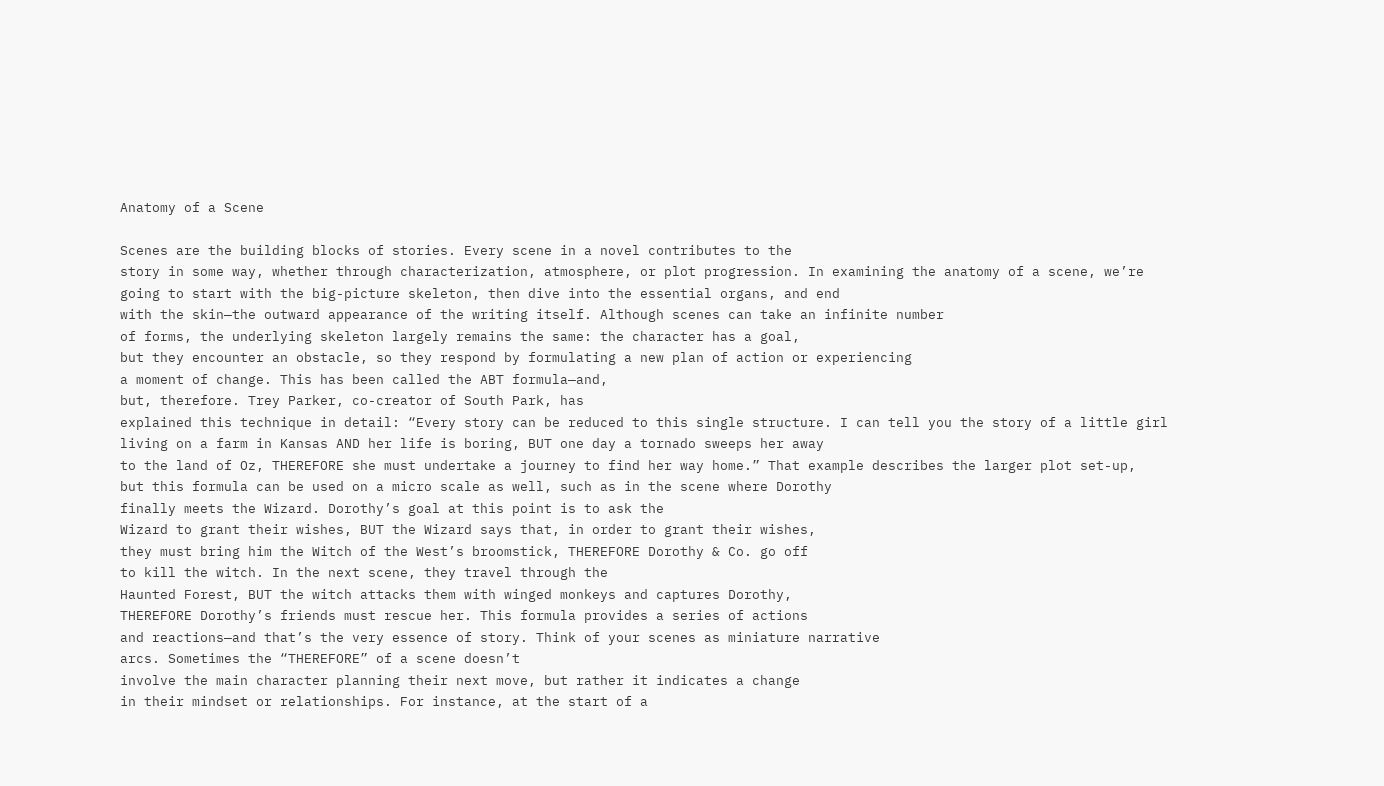Anatomy of a Scene

Scenes are the building blocks of stories. Every scene in a novel contributes to the
story in some way, whether through characterization, atmosphere, or plot progression. In examining the anatomy of a scene, we’re
going to start with the big-picture skeleton, then dive into the essential organs, and end
with the skin—the outward appearance of the writing itself. Although scenes can take an infinite number
of forms, the underlying skeleton largely remains the same: the character has a goal,
but they encounter an obstacle, so they respond by formulating a new plan of action or experiencing
a moment of change. This has been called the ABT formula—and,
but, therefore. Trey Parker, co-creator of South Park, has
explained this technique in detail: “Every story can be reduced to this single structure. I can tell you the story of a little girl
living on a farm in Kansas AND her life is boring, BUT one day a tornado sweeps her away
to the land of Oz, THEREFORE she must undertake a journey to find her way home.” That example describes the larger plot set-up,
but this formula can be used on a micro scale as well, such as in the scene where Dorothy
finally meets the Wizard. Dorothy’s goal at this point is to ask the
Wizard to grant their wishes, BUT the Wizard says that, in order to grant their wishes,
they must bring him the Witch of the West’s broomstick, THEREFORE Dorothy & Co. go off
to kill the witch. In the next scene, they travel through the
Haunted Forest, BUT the witch attacks them with winged monkeys and captures Dorothy,
THEREFORE Dorothy’s friends must rescue her. This formula provides a series of actions
and reactions—and that’s the very essence of story. Think of your scenes as miniature narrative
arcs. Sometimes the “THEREFORE” of a scene doesn’t
involve the main character planning their next move, but rather it indicates a change
in their mindset or relationships. For instance, at the start of a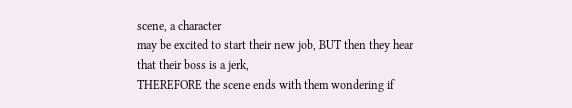scene, a character
may be excited to start their new job, BUT then they hear that their boss is a jerk,
THEREFORE the scene ends with them wondering if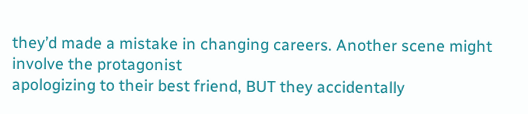they’d made a mistake in changing careers. Another scene might involve the protagonist
apologizing to their best friend, BUT they accidentally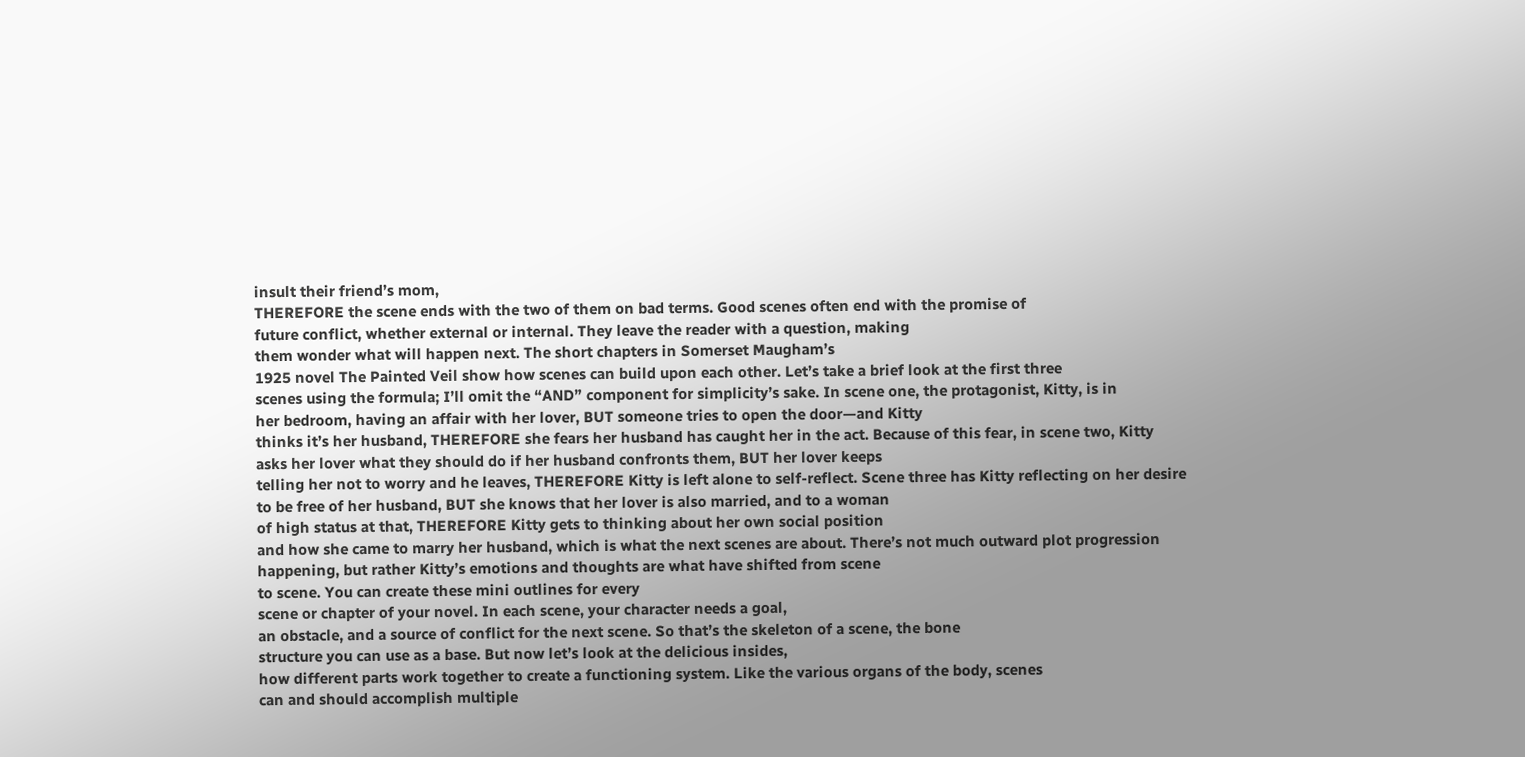insult their friend’s mom,
THEREFORE the scene ends with the two of them on bad terms. Good scenes often end with the promise of
future conflict, whether external or internal. They leave the reader with a question, making
them wonder what will happen next. The short chapters in Somerset Maugham’s
1925 novel The Painted Veil show how scenes can build upon each other. Let’s take a brief look at the first three
scenes using the formula; I’ll omit the “AND” component for simplicity’s sake. In scene one, the protagonist, Kitty, is in
her bedroom, having an affair with her lover, BUT someone tries to open the door—and Kitty
thinks it’s her husband, THEREFORE she fears her husband has caught her in the act. Because of this fear, in scene two, Kitty
asks her lover what they should do if her husband confronts them, BUT her lover keeps
telling her not to worry and he leaves, THEREFORE Kitty is left alone to self-reflect. Scene three has Kitty reflecting on her desire
to be free of her husband, BUT she knows that her lover is also married, and to a woman
of high status at that, THEREFORE Kitty gets to thinking about her own social position
and how she came to marry her husband, which is what the next scenes are about. There’s not much outward plot progression
happening, but rather Kitty’s emotions and thoughts are what have shifted from scene
to scene. You can create these mini outlines for every
scene or chapter of your novel. In each scene, your character needs a goal,
an obstacle, and a source of conflict for the next scene. So that’s the skeleton of a scene, the bone
structure you can use as a base. But now let’s look at the delicious insides,
how different parts work together to create a functioning system. Like the various organs of the body, scenes
can and should accomplish multiple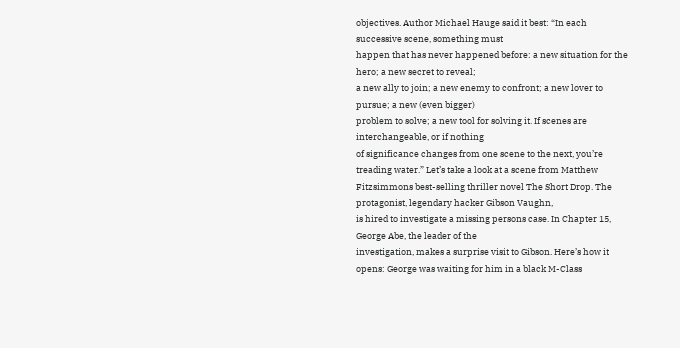objectives. Author Michael Hauge said it best: “In each successive scene, something must
happen that has never happened before: a new situation for the hero; a new secret to reveal;
a new ally to join; a new enemy to confront; a new lover to pursue; a new (even bigger)
problem to solve; a new tool for solving it. If scenes are interchangeable, or if nothing
of significance changes from one scene to the next, you’re treading water.” Let’s take a look at a scene from Matthew
Fitzsimmons best-selling thriller novel The Short Drop. The protagonist, legendary hacker Gibson Vaughn,
is hired to investigate a missing persons case. In Chapter 15, George Abe, the leader of the
investigation, makes a surprise visit to Gibson. Here’s how it opens: George was waiting for him in a black M-Class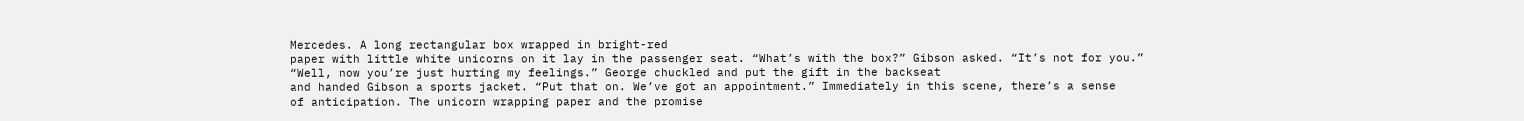Mercedes. A long rectangular box wrapped in bright-red
paper with little white unicorns on it lay in the passenger seat. “What’s with the box?” Gibson asked. “It’s not for you.” “Well, now you’re just hurting my feelings.” George chuckled and put the gift in the backseat
and handed Gibson a sports jacket. “Put that on. We’ve got an appointment.” Immediately in this scene, there’s a sense
of anticipation. The unicorn wrapping paper and the promise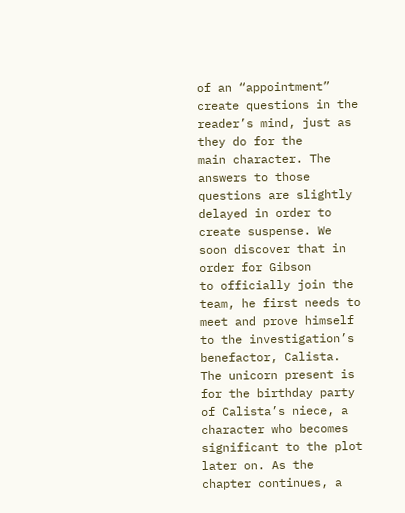of an “appointment” create questions in the reader’s mind, just as they do for the
main character. The answers to those questions are slightly
delayed in order to create suspense. We soon discover that in order for Gibson
to officially join the team, he first needs to meet and prove himself to the investigation’s
benefactor, Calista. The unicorn present is for the birthday party
of Calista’s niece, a character who becomes significant to the plot later on. As the chapter continues, a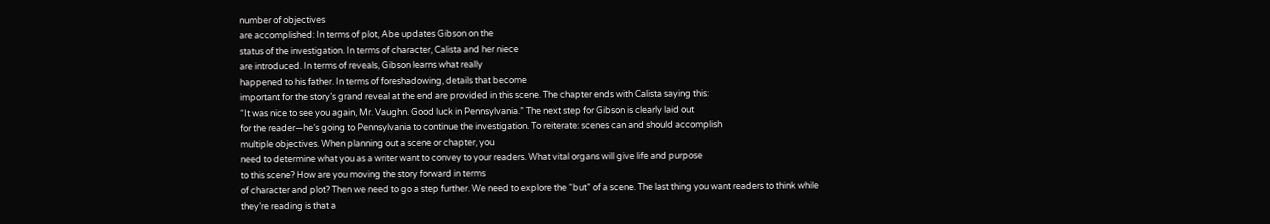number of objectives
are accomplished: In terms of plot, Abe updates Gibson on the
status of the investigation. In terms of character, Calista and her niece
are introduced. In terms of reveals, Gibson learns what really
happened to his father. In terms of foreshadowing, details that become
important for the story’s grand reveal at the end are provided in this scene. The chapter ends with Calista saying this:
“It was nice to see you again, Mr. Vaughn. Good luck in Pennsylvania.” The next step for Gibson is clearly laid out
for the reader—he’s going to Pennsylvania to continue the investigation. To reiterate: scenes can and should accomplish
multiple objectives. When planning out a scene or chapter, you
need to determine what you as a writer want to convey to your readers. What vital organs will give life and purpose
to this scene? How are you moving the story forward in terms
of character and plot? Then we need to go a step further. We need to explore the “but” of a scene. The last thing you want readers to think while
they’re reading is that a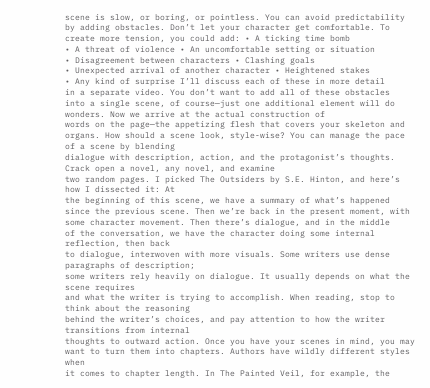scene is slow, or boring, or pointless. You can avoid predictability by adding obstacles. Don’t let your character get comfortable. To create more tension, you could add: • A ticking time bomb
• A threat of violence • An uncomfortable setting or situation
• Disagreement between characters • Clashing goals
• Unexpected arrival of another character • Heightened stakes
• Any kind of surprise I’ll discuss each of these in more detail
in a separate video. You don’t want to add all of these obstacles
into a single scene, of course—just one additional element will do wonders. Now we arrive at the actual construction of
words on the page—the appetizing flesh that covers your skeleton and organs. How should a scene look, style-wise? You can manage the pace of a scene by blending
dialogue with description, action, and the protagonist’s thoughts. Crack open a novel, any novel, and examine
two random pages. I picked The Outsiders by S.E. Hinton, and here’s how I dissected it: At
the beginning of this scene, we have a summary of what’s happened since the previous scene. Then we’re back in the present moment, with
some character movement. Then there’s dialogue, and in the middle
of the conversation, we have the character doing some internal reflection, then back
to dialogue, interwoven with more visuals. Some writers use dense paragraphs of description;
some writers rely heavily on dialogue. It usually depends on what the scene requires
and what the writer is trying to accomplish. When reading, stop to think about the reasoning
behind the writer’s choices, and pay attention to how the writer transitions from internal
thoughts to outward action. Once you have your scenes in mind, you may
want to turn them into chapters. Authors have wildly different styles when
it comes to chapter length. In The Painted Veil, for example, the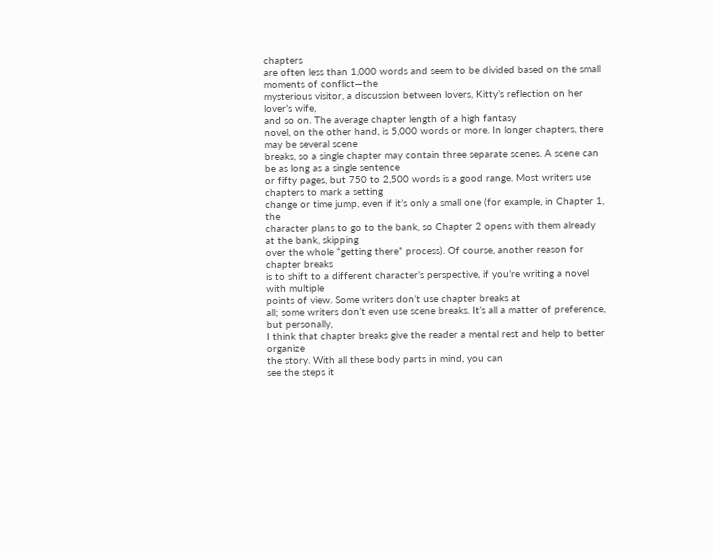chapters
are often less than 1,000 words and seem to be divided based on the small moments of conflict—the
mysterious visitor, a discussion between lovers, Kitty’s reflection on her lover’s wife,
and so on. The average chapter length of a high fantasy
novel, on the other hand, is 5,000 words or more. In longer chapters, there may be several scene
breaks, so a single chapter may contain three separate scenes. A scene can be as long as a single sentence
or fifty pages, but 750 to 2,500 words is a good range. Most writers use chapters to mark a setting
change or time jump, even if it’s only a small one (for example, in Chapter 1, the
character plans to go to the bank, so Chapter 2 opens with them already at the bank, skipping
over the whole “getting there” process). Of course, another reason for chapter breaks
is to shift to a different character’s perspective, if you’re writing a novel with multiple
points of view. Some writers don’t use chapter breaks at
all; some writers don’t even use scene breaks. It’s all a matter of preference, but personally,
I think that chapter breaks give the reader a mental rest and help to better organize
the story. With all these body parts in mind, you can
see the steps it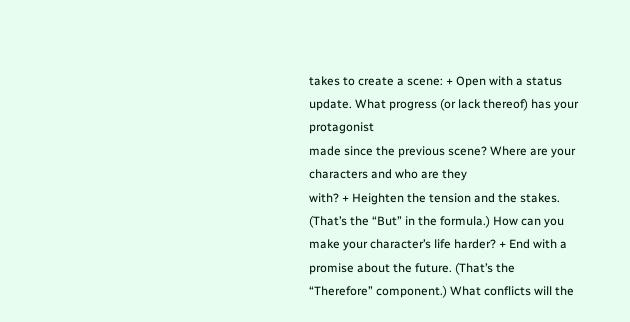takes to create a scene: + Open with a status update. What progress (or lack thereof) has your protagonist
made since the previous scene? Where are your characters and who are they
with? + Heighten the tension and the stakes. (That’s the “But” in the formula.) How can you make your character’s life harder? + End with a promise about the future. (That’s the “Therefore” component.) What conflicts will the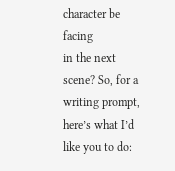character be facing
in the next scene? So, for a writing prompt, here’s what I’d
like you to do: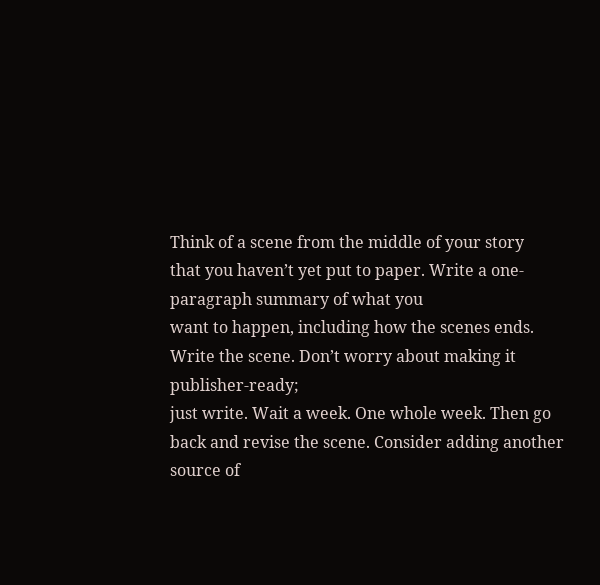Think of a scene from the middle of your story
that you haven’t yet put to paper. Write a one-paragraph summary of what you
want to happen, including how the scenes ends. Write the scene. Don’t worry about making it publisher-ready;
just write. Wait a week. One whole week. Then go back and revise the scene. Consider adding another source of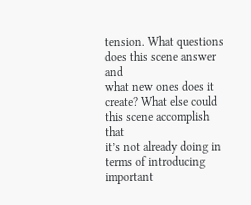tension. What questions does this scene answer and
what new ones does it create? What else could this scene accomplish that
it’s not already doing in terms of introducing important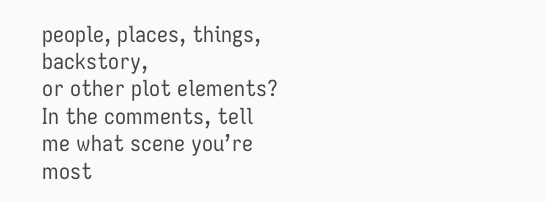people, places, things, backstory,
or other plot elements? In the comments, tell me what scene you’re
most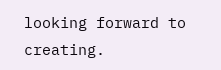looking forward to creating.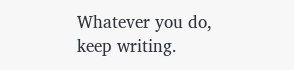Whatever you do, keep writing.